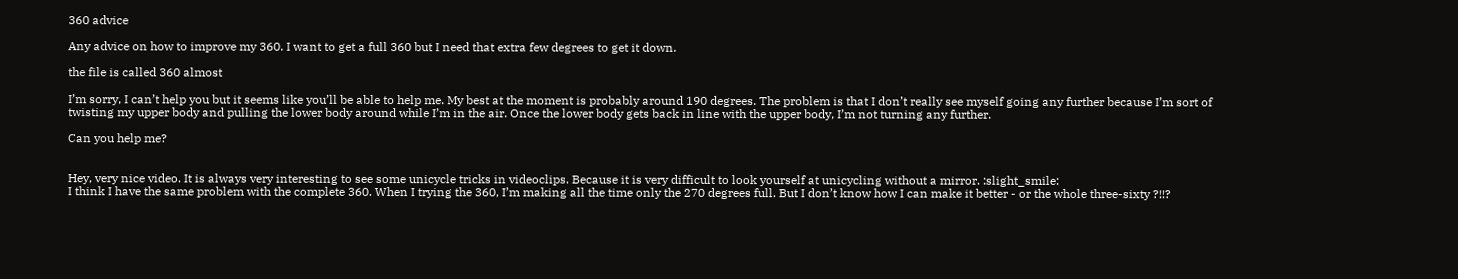360 advice

Any advice on how to improve my 360. I want to get a full 360 but I need that extra few degrees to get it down.

the file is called 360 almost

I’m sorry, I can’t help you but it seems like you’ll be able to help me. My best at the moment is probably around 190 degrees. The problem is that I don’t really see myself going any further because I’m sort of twisting my upper body and pulling the lower body around while I’m in the air. Once the lower body gets back in line with the upper body, I’m not turning any further.

Can you help me?


Hey, very nice video. It is always very interesting to see some unicycle tricks in videoclips. Because it is very difficult to look yourself at unicycling without a mirror. :slight_smile:
I think I have the same problem with the complete 360. When I trying the 360, I’m making all the time only the 270 degrees full. But I don’t know how I can make it better - or the whole three-sixty ?!!?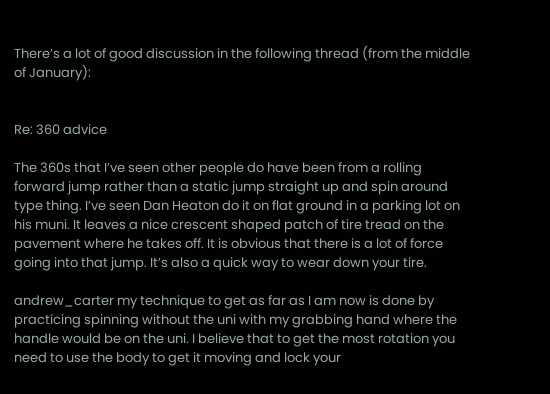There’s a lot of good discussion in the following thread (from the middle of January):


Re: 360 advice

The 360s that I’ve seen other people do have been from a rolling forward jump rather than a static jump straight up and spin around type thing. I’ve seen Dan Heaton do it on flat ground in a parking lot on his muni. It leaves a nice crescent shaped patch of tire tread on the pavement where he takes off. It is obvious that there is a lot of force going into that jump. It’s also a quick way to wear down your tire.

andrew_carter my technique to get as far as I am now is done by practicing spinning without the uni with my grabbing hand where the handle would be on the uni. I believe that to get the most rotation you need to use the body to get it moving and lock your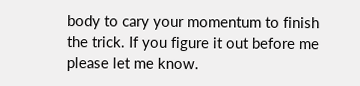body to cary your momentum to finish the trick. If you figure it out before me please let me know.